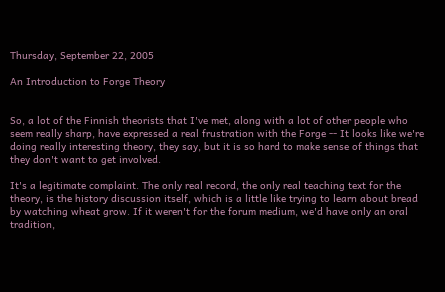Thursday, September 22, 2005

An Introduction to Forge Theory


So, a lot of the Finnish theorists that I've met, along with a lot of other people who seem really sharp, have expressed a real frustration with the Forge -- It looks like we're doing really interesting theory, they say, but it is so hard to make sense of things that they don't want to get involved.

It's a legitimate complaint. The only real record, the only real teaching text for the theory, is the history discussion itself, which is a little like trying to learn about bread by watching wheat grow. If it weren't for the forum medium, we'd have only an oral tradition,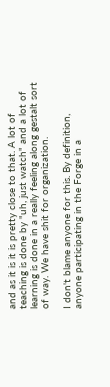and as it is it is pretty close to that. A lot of teaching is done by "uh, just watch" and a lot of learning is done in a really feeling along gestalt sort of way. We have shit for organization.

I don't blame anyone for this. By definition, anyone participating in the Forge in a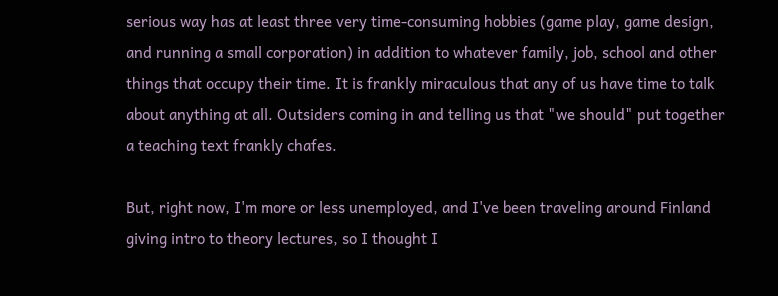serious way has at least three very time-consuming hobbies (game play, game design, and running a small corporation) in addition to whatever family, job, school and other things that occupy their time. It is frankly miraculous that any of us have time to talk about anything at all. Outsiders coming in and telling us that "we should" put together a teaching text frankly chafes.

But, right now, I'm more or less unemployed, and I've been traveling around Finland giving intro to theory lectures, so I thought I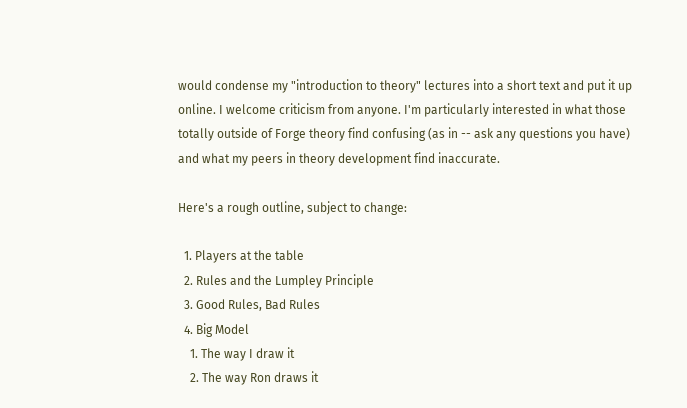would condense my "introduction to theory" lectures into a short text and put it up online. I welcome criticism from anyone. I'm particularly interested in what those totally outside of Forge theory find confusing (as in -- ask any questions you have) and what my peers in theory development find inaccurate.

Here's a rough outline, subject to change:

  1. Players at the table
  2. Rules and the Lumpley Principle
  3. Good Rules, Bad Rules
  4. Big Model
    1. The way I draw it
    2. The way Ron draws it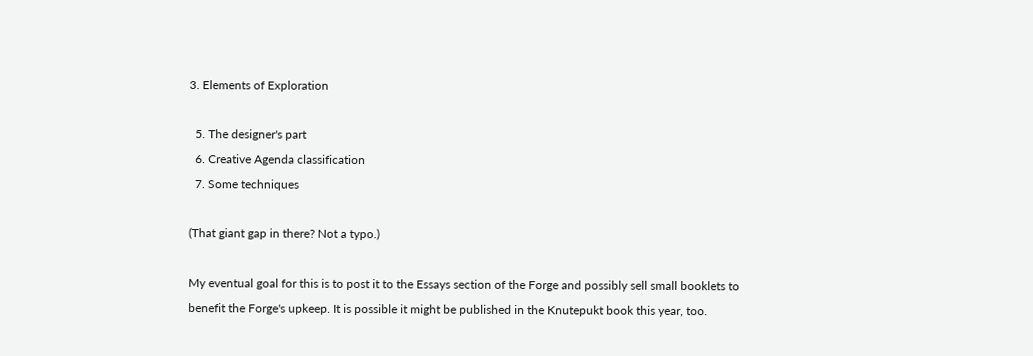3. Elements of Exploration

  5. The designer's part
  6. Creative Agenda classification
  7. Some techniques

(That giant gap in there? Not a typo.)

My eventual goal for this is to post it to the Essays section of the Forge and possibly sell small booklets to benefit the Forge's upkeep. It is possible it might be published in the Knutepukt book this year, too.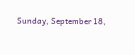Sunday, September 18,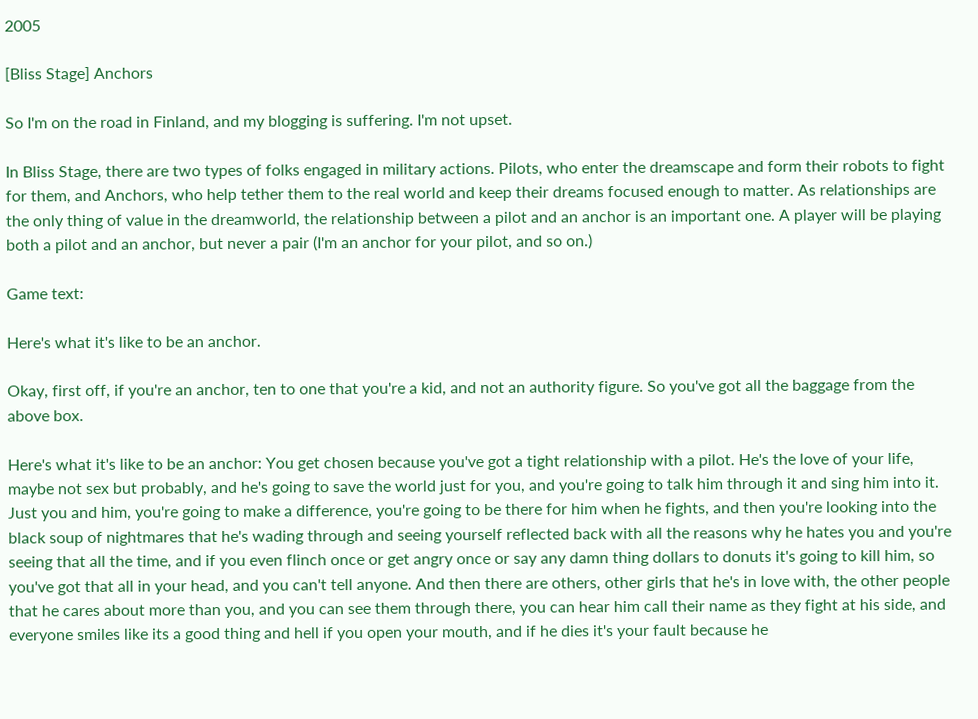2005

[Bliss Stage] Anchors

So I'm on the road in Finland, and my blogging is suffering. I'm not upset.

In Bliss Stage, there are two types of folks engaged in military actions. Pilots, who enter the dreamscape and form their robots to fight for them, and Anchors, who help tether them to the real world and keep their dreams focused enough to matter. As relationships are the only thing of value in the dreamworld, the relationship between a pilot and an anchor is an important one. A player will be playing both a pilot and an anchor, but never a pair (I'm an anchor for your pilot, and so on.)

Game text:

Here's what it's like to be an anchor.

Okay, first off, if you're an anchor, ten to one that you're a kid, and not an authority figure. So you've got all the baggage from the above box.

Here's what it's like to be an anchor: You get chosen because you've got a tight relationship with a pilot. He's the love of your life, maybe not sex but probably, and he's going to save the world just for you, and you're going to talk him through it and sing him into it. Just you and him, you're going to make a difference, you're going to be there for him when he fights, and then you're looking into the black soup of nightmares that he's wading through and seeing yourself reflected back with all the reasons why he hates you and you're seeing that all the time, and if you even flinch once or get angry once or say any damn thing dollars to donuts it's going to kill him, so you've got that all in your head, and you can't tell anyone. And then there are others, other girls that he's in love with, the other people that he cares about more than you, and you can see them through there, you can hear him call their name as they fight at his side, and everyone smiles like its a good thing and hell if you open your mouth, and if he dies it's your fault because he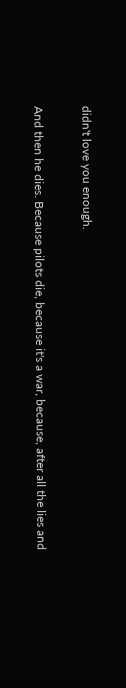didn't love you enough.

And then he dies. Because pilots die, because it's a war, because, after all the lies and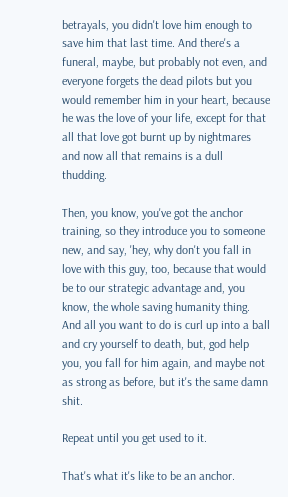betrayals, you didn't love him enough to save him that last time. And there's a funeral, maybe, but probably not even, and everyone forgets the dead pilots but you would remember him in your heart, because he was the love of your life, except for that all that love got burnt up by nightmares and now all that remains is a dull thudding.

Then, you know, you've got the anchor training, so they introduce you to someone new, and say, 'hey, why don't you fall in love with this guy, too, because that would be to our strategic advantage and, you know, the whole saving humanity thing. And all you want to do is curl up into a ball and cry yourself to death, but, god help you, you fall for him again, and maybe not as strong as before, but it's the same damn shit.

Repeat until you get used to it.

That's what it's like to be an anchor.